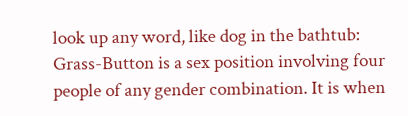look up any word, like dog in the bathtub:
Grass-Button is a sex position involving four people of any gender combination. It is when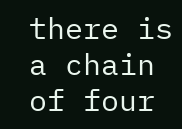there is a chain of four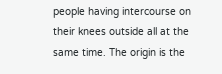people having intercourse on their knees outside all at the same time. The origin is the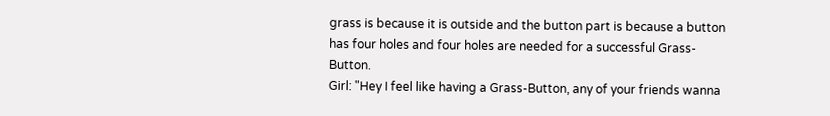grass is because it is outside and the button part is because a button has four holes and four holes are needed for a successful Grass-Button.
Girl: "Hey I feel like having a Grass-Button, any of your friends wanna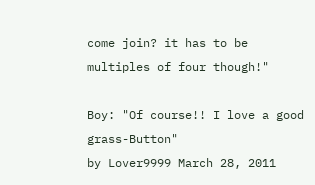come join? it has to be multiples of four though!"

Boy: "Of course!! I love a good grass-Button"
by Lover9999 March 28, 2011